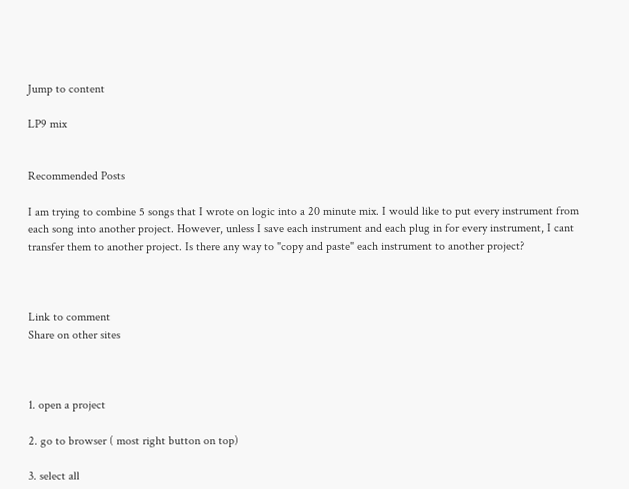Jump to content

LP9 mix


Recommended Posts

I am trying to combine 5 songs that I wrote on logic into a 20 minute mix. I would like to put every instrument from each song into another project. However, unless I save each instrument and each plug in for every instrument, I cant transfer them to another project. Is there any way to "copy and paste" each instrument to another project?



Link to comment
Share on other sites



1. open a project

2. go to browser ( most right button on top)

3. select all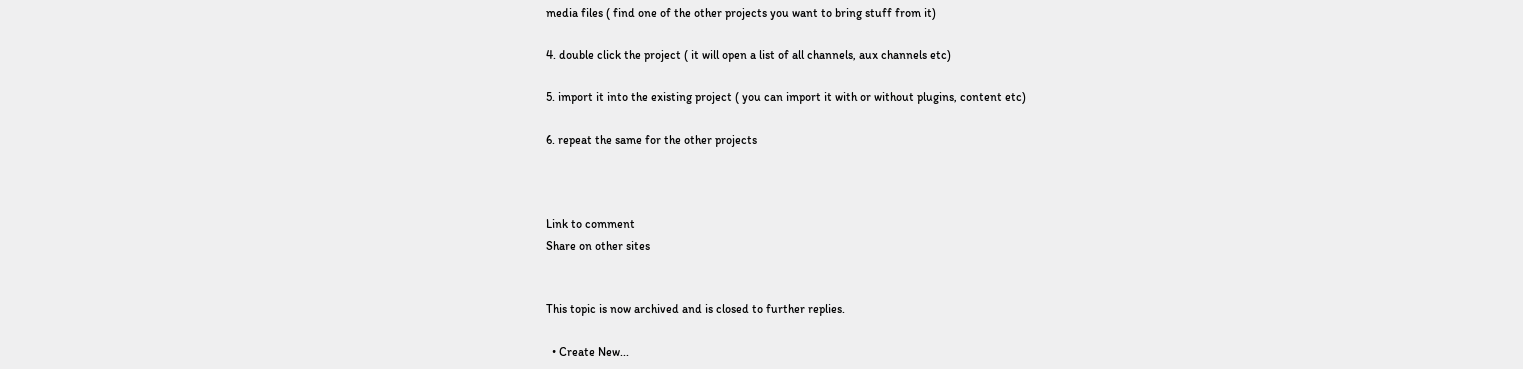media files ( find one of the other projects you want to bring stuff from it)

4. double click the project ( it will open a list of all channels, aux channels etc)

5. import it into the existing project ( you can import it with or without plugins, content etc)

6. repeat the same for the other projects



Link to comment
Share on other sites


This topic is now archived and is closed to further replies.

  • Create New...